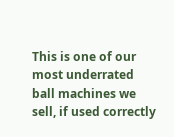This is one of our most underrated ball machines we sell, if used correctly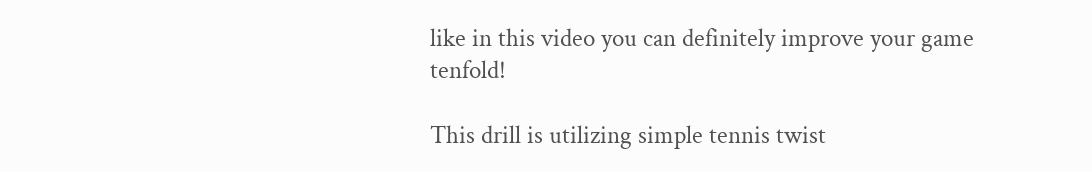like in this video you can definitely improve your game tenfold!

This drill is utilizing simple tennis twist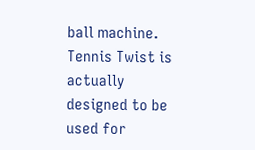ball machine. Tennis Twist is actually designed to be used for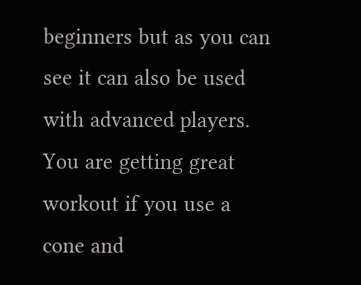beginners but as you can see it can also be used with advanced players. You are getting great workout if you use a cone and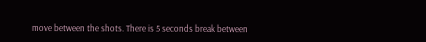move between the shots. There is 5 seconds break between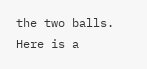the two balls. Here is a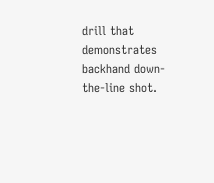drill that demonstrates backhand down-the-line shot.